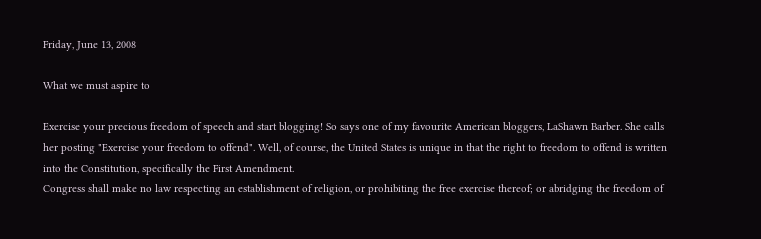Friday, June 13, 2008

What we must aspire to

Exercise your precious freedom of speech and start blogging! So says one of my favourite American bloggers, LaShawn Barber. She calls her posting "Exercise your freedom to offend". Well, of course, the United States is unique in that the right to freedom to offend is written into the Constitution, specifically the First Amendment.
Congress shall make no law respecting an establishment of religion, or prohibiting the free exercise thereof; or abridging the freedom of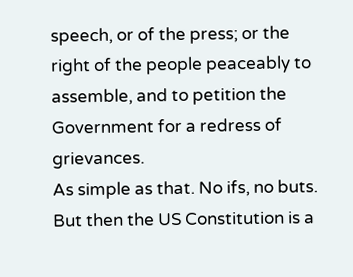speech, or of the press; or the right of the people peaceably to assemble, and to petition the Government for a redress of grievances.
As simple as that. No ifs, no buts. But then the US Constitution is a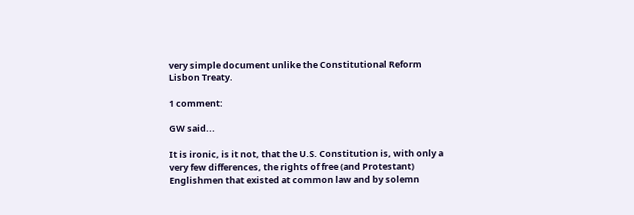very simple document unlike the Constitutional Reform Lisbon Treaty.

1 comment:

GW said...

It is ironic, is it not, that the U.S. Constitution is, with only a very few differences, the rights of free (and Protestant) Englishmen that existed at common law and by solemn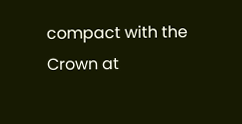compact with the Crown at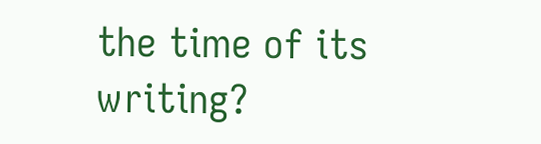the time of its writing?